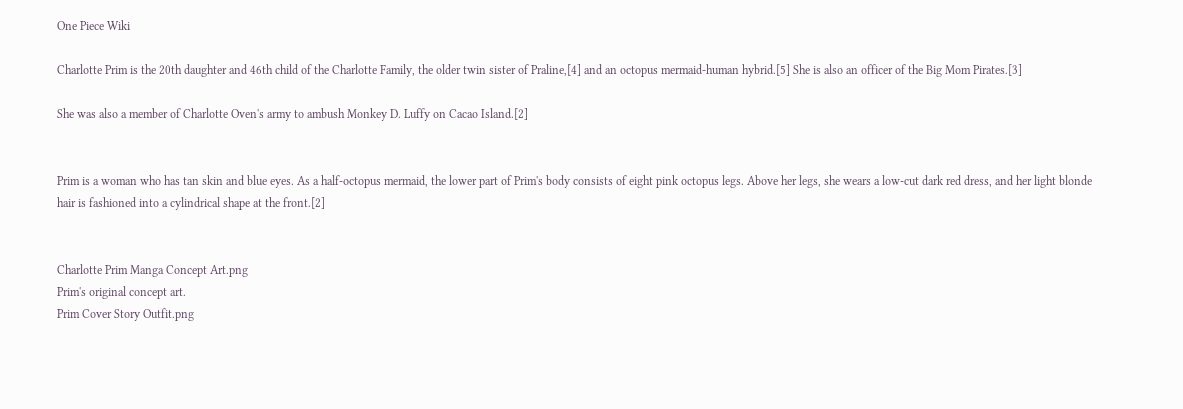One Piece Wiki

Charlotte Prim is the 20th daughter and 46th child of the Charlotte Family, the older twin sister of Praline,[4] and an octopus mermaid-human hybrid.[5] She is also an officer of the Big Mom Pirates.[3]

She was also a member of Charlotte Oven's army to ambush Monkey D. Luffy on Cacao Island.[2]


Prim is a woman who has tan skin and blue eyes. As a half-octopus mermaid, the lower part of Prim's body consists of eight pink octopus legs. Above her legs, she wears a low-cut dark red dress, and her light blonde hair is fashioned into a cylindrical shape at the front.[2]


Charlotte Prim Manga Concept Art.png
Prim's original concept art.
Prim Cover Story Outfit.png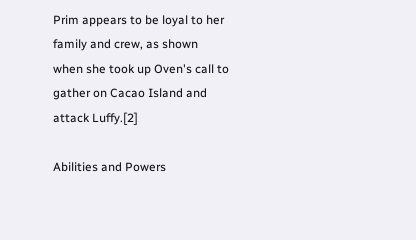Prim appears to be loyal to her family and crew, as shown when she took up Oven's call to gather on Cacao Island and attack Luffy.[2]

Abilities and Powers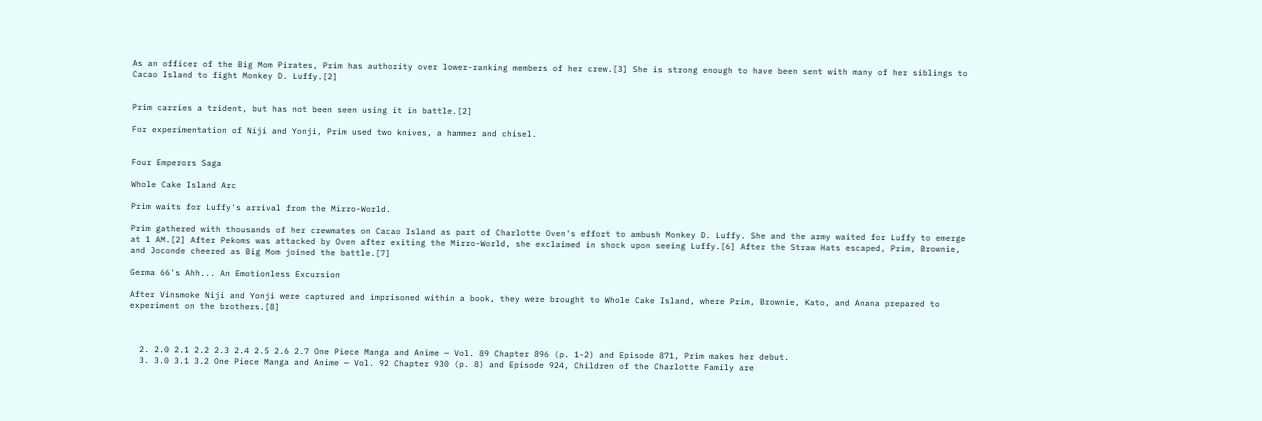As an officer of the Big Mom Pirates, Prim has authority over lower-ranking members of her crew.[3] She is strong enough to have been sent with many of her siblings to Cacao Island to fight Monkey D. Luffy.[2]


Prim carries a trident, but has not been seen using it in battle.[2]

For experimentation of Niji and Yonji, Prim used two knives, a hammer and chisel.


Four Emperors Saga

Whole Cake Island Arc

Prim waits for Luffy's arrival from the Mirro-World.

Prim gathered with thousands of her crewmates on Cacao Island as part of Charlotte Oven's effort to ambush Monkey D. Luffy. She and the army waited for Luffy to emerge at 1 AM.[2] After Pekoms was attacked by Oven after exiting the Mirro-World, she exclaimed in shock upon seeing Luffy.[6] After the Straw Hats escaped, Prim, Brownie, and Joconde cheered as Big Mom joined the battle.[7]

Germa 66's Ahh... An Emotionless Excursion

After Vinsmoke Niji and Yonji were captured and imprisoned within a book, they were brought to Whole Cake Island, where Prim, Brownie, Kato, and Anana prepared to experiment on the brothers.[8]



  2. 2.0 2.1 2.2 2.3 2.4 2.5 2.6 2.7 One Piece Manga and Anime — Vol. 89 Chapter 896 (p. 1-2) and Episode 871, Prim makes her debut.
  3. 3.0 3.1 3.2 One Piece Manga and Anime — Vol. 92 Chapter 930 (p. 8) and Episode 924, Children of the Charlotte Family are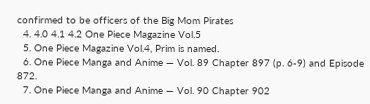confirmed to be officers of the Big Mom Pirates
  4. 4.0 4.1 4.2 One Piece Magazine Vol.5
  5. One Piece Magazine Vol.4, Prim is named.
  6. One Piece Manga and Anime — Vol. 89 Chapter 897 (p. 6-9) and Episode 872.
  7. One Piece Manga and Anime — Vol. 90 Chapter 902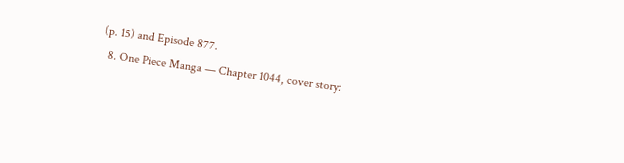(p. 15) and Episode 877.
  8. One Piece Manga — Chapter 1044, cover story: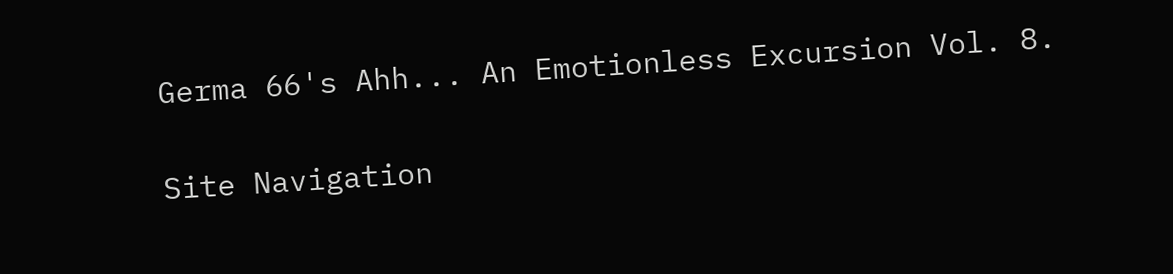Germa 66's Ahh... An Emotionless Excursion Vol. 8.

Site Navigation